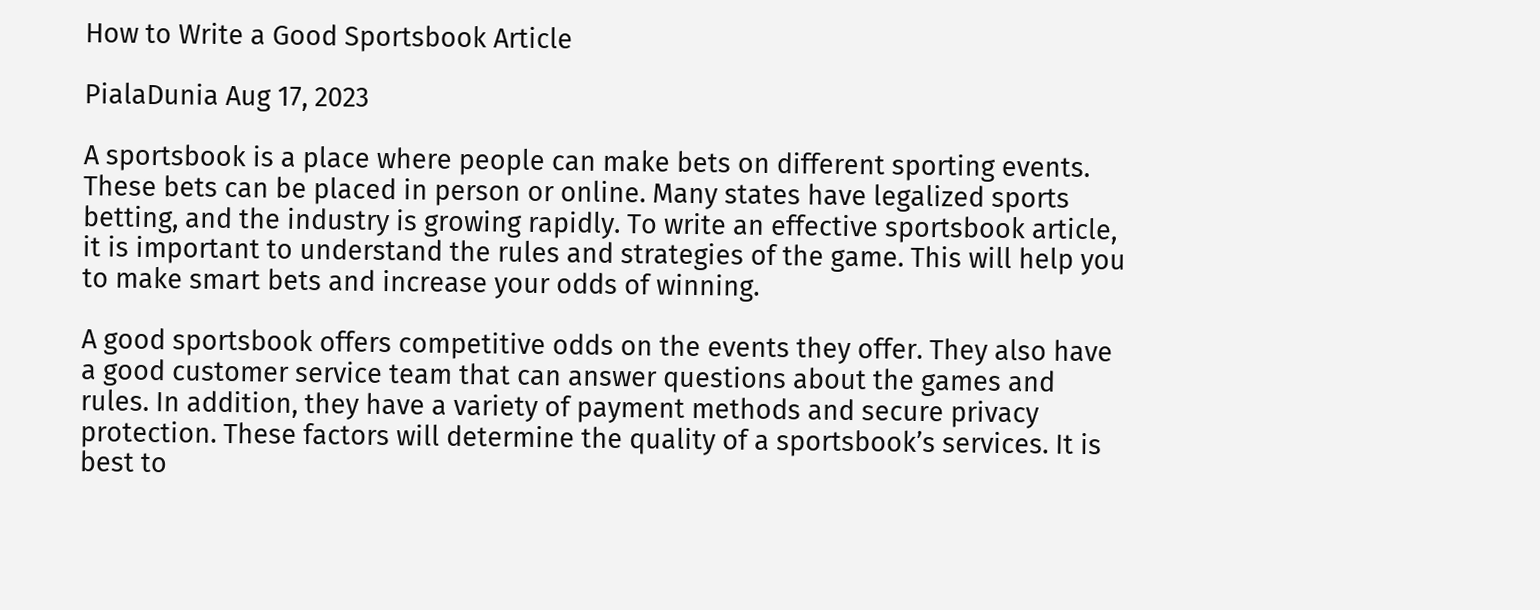How to Write a Good Sportsbook Article

PialaDunia Aug 17, 2023

A sportsbook is a place where people can make bets on different sporting events. These bets can be placed in person or online. Many states have legalized sports betting, and the industry is growing rapidly. To write an effective sportsbook article, it is important to understand the rules and strategies of the game. This will help you to make smart bets and increase your odds of winning.

A good sportsbook offers competitive odds on the events they offer. They also have a good customer service team that can answer questions about the games and rules. In addition, they have a variety of payment methods and secure privacy protection. These factors will determine the quality of a sportsbook’s services. It is best to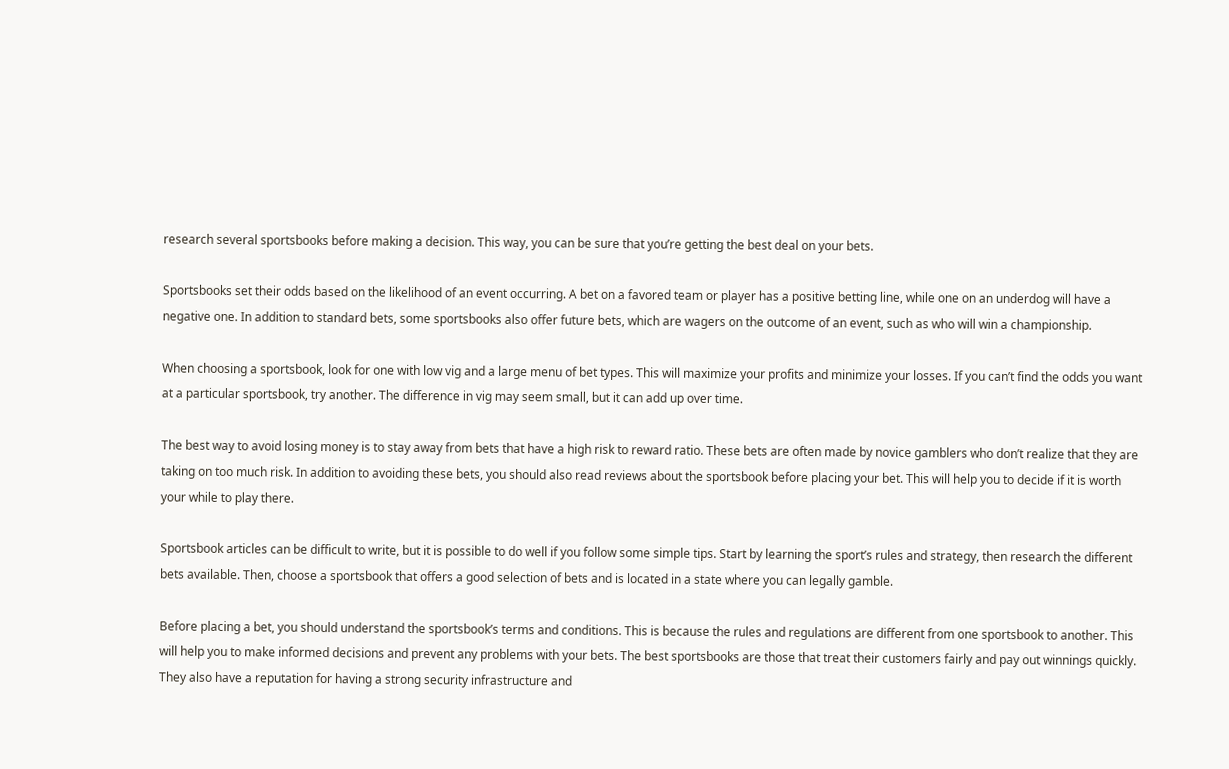research several sportsbooks before making a decision. This way, you can be sure that you’re getting the best deal on your bets.

Sportsbooks set their odds based on the likelihood of an event occurring. A bet on a favored team or player has a positive betting line, while one on an underdog will have a negative one. In addition to standard bets, some sportsbooks also offer future bets, which are wagers on the outcome of an event, such as who will win a championship.

When choosing a sportsbook, look for one with low vig and a large menu of bet types. This will maximize your profits and minimize your losses. If you can’t find the odds you want at a particular sportsbook, try another. The difference in vig may seem small, but it can add up over time.

The best way to avoid losing money is to stay away from bets that have a high risk to reward ratio. These bets are often made by novice gamblers who don’t realize that they are taking on too much risk. In addition to avoiding these bets, you should also read reviews about the sportsbook before placing your bet. This will help you to decide if it is worth your while to play there.

Sportsbook articles can be difficult to write, but it is possible to do well if you follow some simple tips. Start by learning the sport’s rules and strategy, then research the different bets available. Then, choose a sportsbook that offers a good selection of bets and is located in a state where you can legally gamble.

Before placing a bet, you should understand the sportsbook’s terms and conditions. This is because the rules and regulations are different from one sportsbook to another. This will help you to make informed decisions and prevent any problems with your bets. The best sportsbooks are those that treat their customers fairly and pay out winnings quickly. They also have a reputation for having a strong security infrastructure and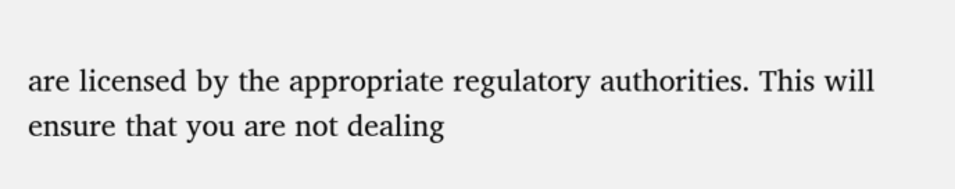are licensed by the appropriate regulatory authorities. This will ensure that you are not dealing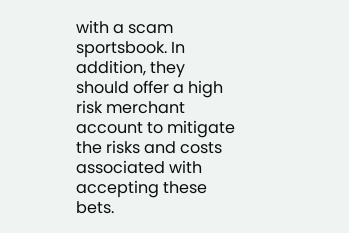with a scam sportsbook. In addition, they should offer a high risk merchant account to mitigate the risks and costs associated with accepting these bets.